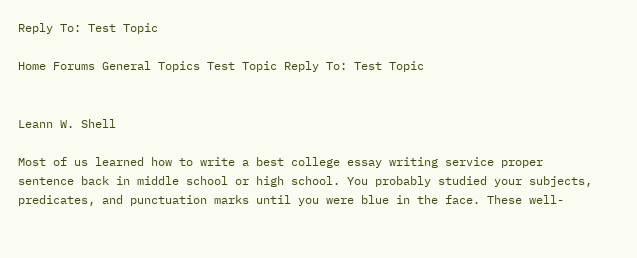Reply To: Test Topic

Home Forums General Topics Test Topic Reply To: Test Topic


Leann W. Shell

Most of us learned how to write a best college essay writing service proper sentence back in middle school or high school. You probably studied your subjects, predicates, and punctuation marks until you were blue in the face. These well-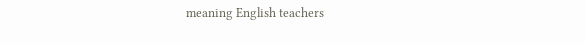meaning English teachers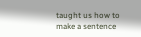taught us how to make a sentence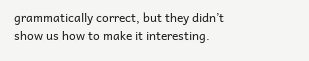grammatically correct, but they didn’t show us how to make it interesting.